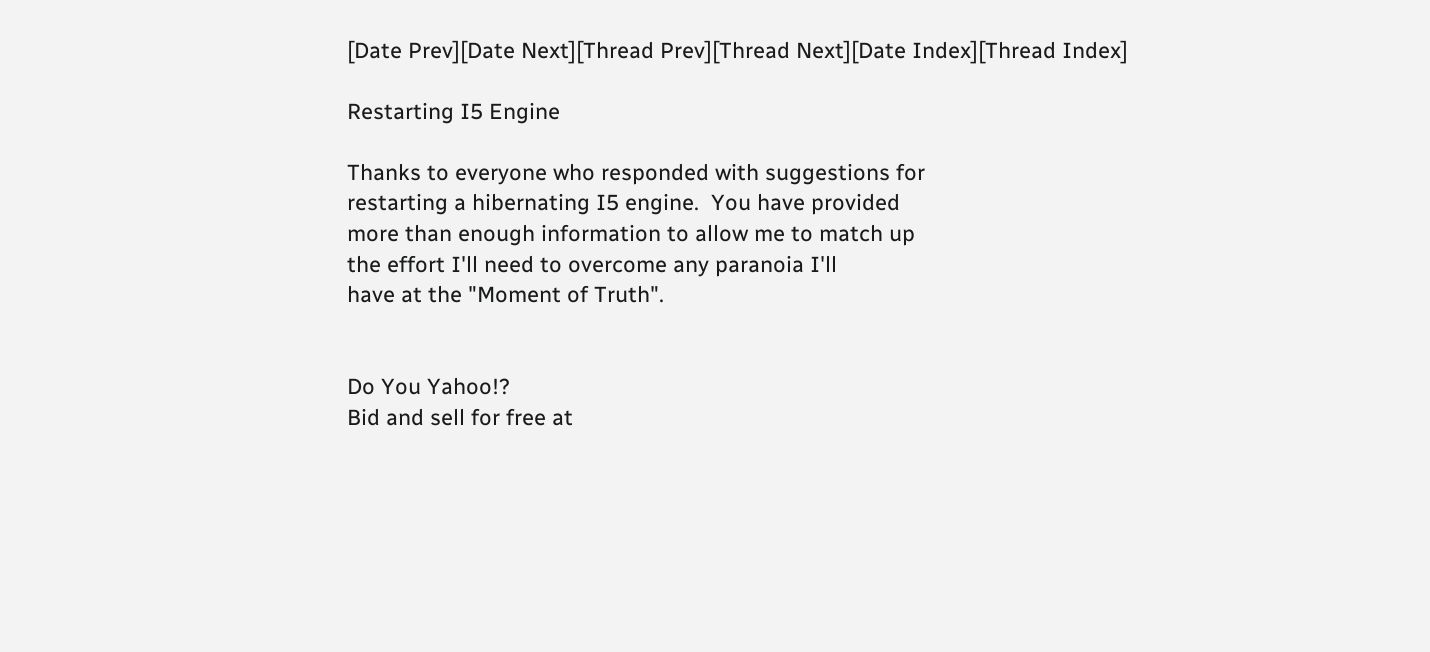[Date Prev][Date Next][Thread Prev][Thread Next][Date Index][Thread Index]

Restarting I5 Engine

Thanks to everyone who responded with suggestions for
restarting a hibernating I5 engine.  You have provided
more than enough information to allow me to match up
the effort I'll need to overcome any paranoia I'll
have at the "Moment of Truth".


Do You Yahoo!?
Bid and sell for free at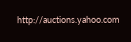http://auctions.yahoo.com